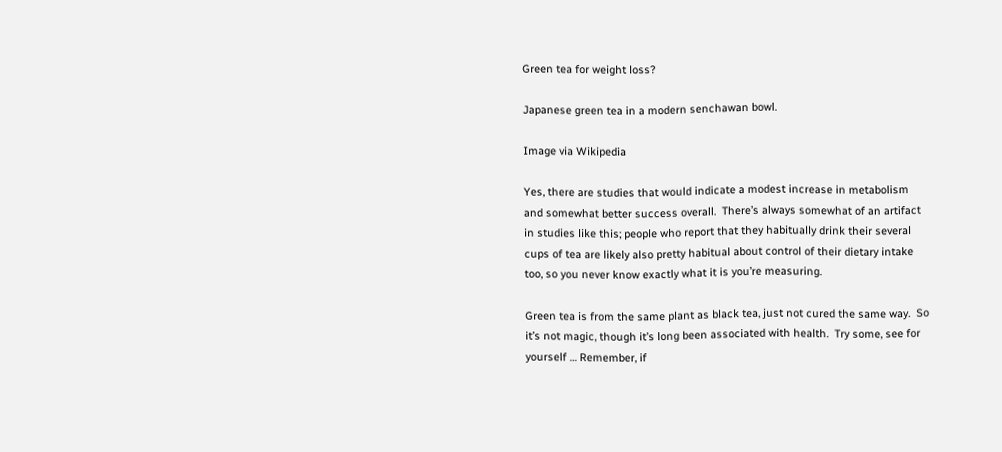Green tea for weight loss?

Japanese green tea in a modern senchawan bowl.

Image via Wikipedia

Yes, there are studies that would indicate a modest increase in metabolism and somewhat better success overall.  There’s always somewhat of an artifact in studies like this; people who report that they habitually drink their several cups of tea are likely also pretty habitual about control of their dietary intake too, so you never know exactly what it is you’re measuring.

Green tea is from the same plant as black tea, just not cured the same way.  So it’s not magic, though it’s long been associated with health.  Try some, see for yourself … Remember, if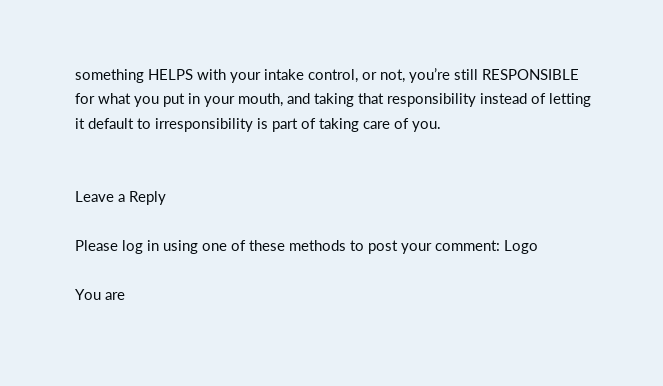something HELPS with your intake control, or not, you’re still RESPONSIBLE for what you put in your mouth, and taking that responsibility instead of letting it default to irresponsibility is part of taking care of you.


Leave a Reply

Please log in using one of these methods to post your comment: Logo

You are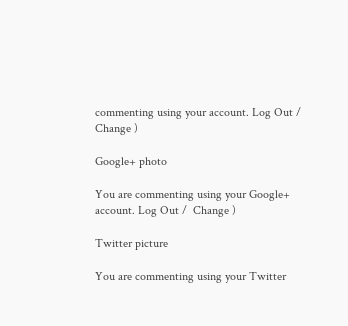commenting using your account. Log Out /  Change )

Google+ photo

You are commenting using your Google+ account. Log Out /  Change )

Twitter picture

You are commenting using your Twitter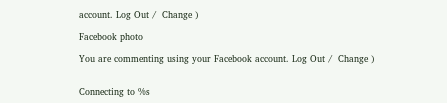account. Log Out /  Change )

Facebook photo

You are commenting using your Facebook account. Log Out /  Change )


Connecting to %s